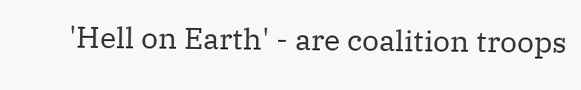'Hell on Earth' - are coalition troops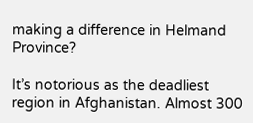making a difference in Helmand Province?

It’s notorious as the deadliest region in Afghanistan. Almost 300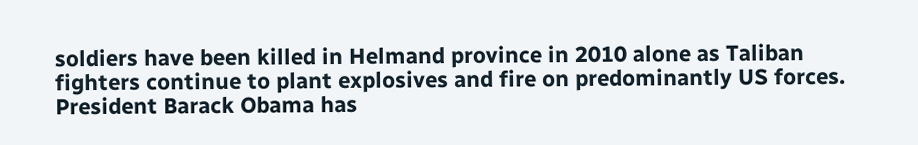soldiers have been killed in Helmand province in 2010 alone as Taliban fighters continue to plant explosives and fire on predominantly US forces. President Barack Obama has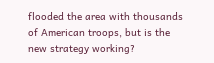flooded the area with thousands of American troops, but is the new strategy working?